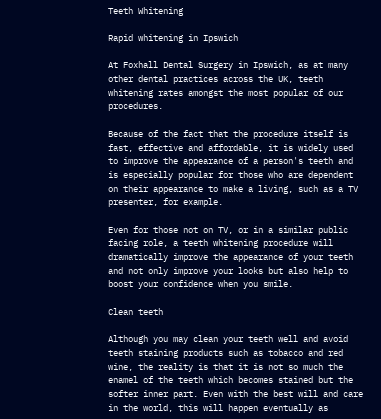Teeth Whitening

Rapid whitening in Ipswich

At Foxhall Dental Surgery in Ipswich, as at many other dental practices across the UK, teeth whitening rates amongst the most popular of our procedures.

Because of the fact that the procedure itself is fast, effective and affordable, it is widely used to improve the appearance of a person's teeth and is especially popular for those who are dependent on their appearance to make a living, such as a TV presenter, for example.

Even for those not on TV, or in a similar public facing role, a teeth whitening procedure will dramatically improve the appearance of your teeth and not only improve your looks but also help to boost your confidence when you smile.

Clean teeth

Although you may clean your teeth well and avoid teeth staining products such as tobacco and red wine, the reality is that it is not so much the enamel of the teeth which becomes stained but the softer inner part. Even with the best will and care in the world, this will happen eventually as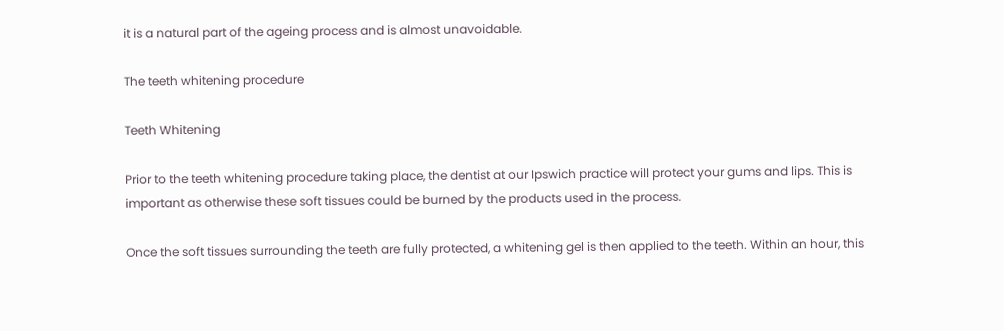it is a natural part of the ageing process and is almost unavoidable.

The teeth whitening procedure

Teeth Whitening

Prior to the teeth whitening procedure taking place, the dentist at our Ipswich practice will protect your gums and lips. This is important as otherwise these soft tissues could be burned by the products used in the process.

Once the soft tissues surrounding the teeth are fully protected, a whitening gel is then applied to the teeth. Within an hour, this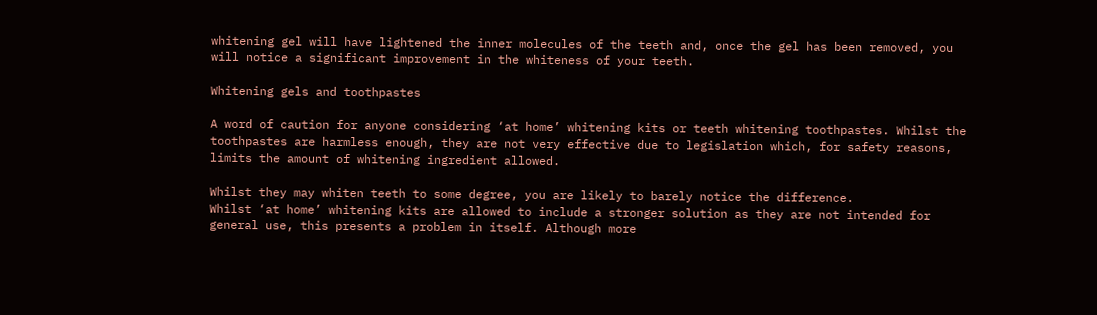whitening gel will have lightened the inner molecules of the teeth and, once the gel has been removed, you will notice a significant improvement in the whiteness of your teeth.

Whitening gels and toothpastes

A word of caution for anyone considering ‘at home’ whitening kits or teeth whitening toothpastes. Whilst the toothpastes are harmless enough, they are not very effective due to legislation which, for safety reasons, limits the amount of whitening ingredient allowed.

Whilst they may whiten teeth to some degree, you are likely to barely notice the difference.
Whilst ‘at home’ whitening kits are allowed to include a stronger solution as they are not intended for general use, this presents a problem in itself. Although more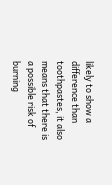likely to show a difference than toothpastes, it also means that there is a possible risk of burning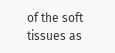of the soft tissues as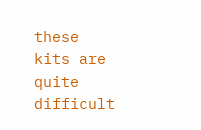these kits are quite difficult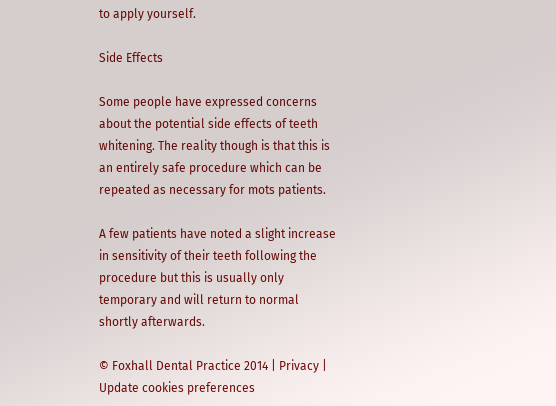to apply yourself.

Side Effects

Some people have expressed concerns about the potential side effects of teeth whitening. The reality though is that this is an entirely safe procedure which can be repeated as necessary for mots patients.

A few patients have noted a slight increase in sensitivity of their teeth following the procedure but this is usually only temporary and will return to normal shortly afterwards.

© Foxhall Dental Practice 2014 | Privacy | Update cookies preferences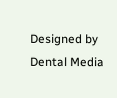Designed by Dental Media